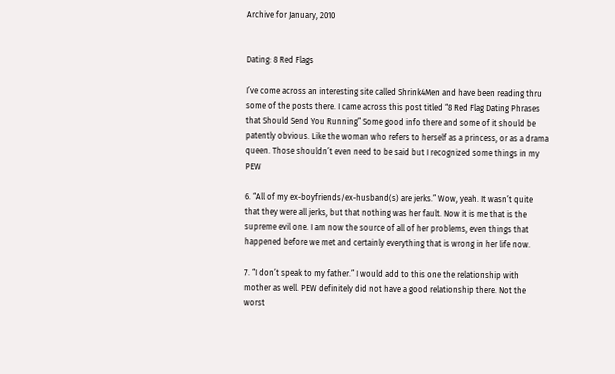Archive for January, 2010


Dating: 8 Red Flags

I’ve come across an interesting site called Shrink4Men and have been reading thru some of the posts there. I came across this post titled “8 Red Flag Dating Phrases that Should Send You Running” Some good info there and some of it should be patently obvious. Like the woman who refers to herself as a princess, or as a drama queen. Those shouldn’t even need to be said but I recognized some things in my PEW

6. “All of my ex-boyfriends/ex-husband(s) are jerks.” Wow, yeah. It wasn’t quite that they were all jerks, but that nothing was her fault. Now it is me that is the supreme evil one. I am now the source of all of her problems, even things that happened before we met and certainly everything that is wrong in her life now.

7. “I don’t speak to my father.” I would add to this one the relationship with mother as well. PEW definitely did not have a good relationship there. Not the worst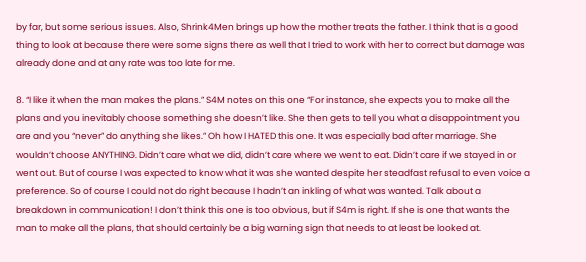by far, but some serious issues. Also, Shrink4Men brings up how the mother treats the father. I think that is a good thing to look at because there were some signs there as well that I tried to work with her to correct but damage was already done and at any rate was too late for me.

8. “I like it when the man makes the plans.” S4M notes on this one “For instance, she expects you to make all the plans and you inevitably choose something she doesn’t like. She then gets to tell you what a disappointment you are and you “never” do anything she likes.” Oh how I HATED this one. It was especially bad after marriage. She wouldn’t choose ANYTHING. Didn’t care what we did, didn’t care where we went to eat. Didn’t care if we stayed in or went out. But of course I was expected to know what it was she wanted despite her steadfast refusal to even voice a preference. So of course I could not do right because I hadn’t an inkling of what was wanted. Talk about a breakdown in communication! I don’t think this one is too obvious, but if S4m is right. If she is one that wants the man to make all the plans, that should certainly be a big warning sign that needs to at least be looked at.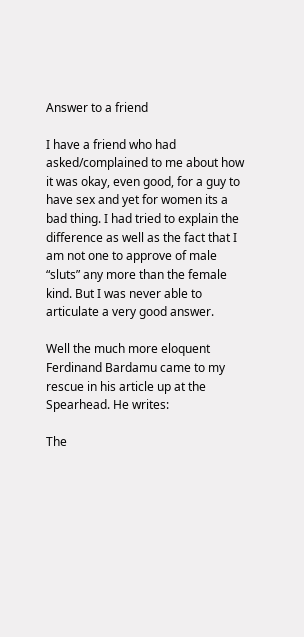Answer to a friend

I have a friend who had asked/complained to me about how it was okay, even good, for a guy to have sex and yet for women its a bad thing. I had tried to explain the difference as well as the fact that I am not one to approve of male “sluts” any more than the female kind. But I was never able to articulate a very good answer.

Well the much more eloquent Ferdinand Bardamu came to my rescue in his article up at the Spearhead. He writes:

The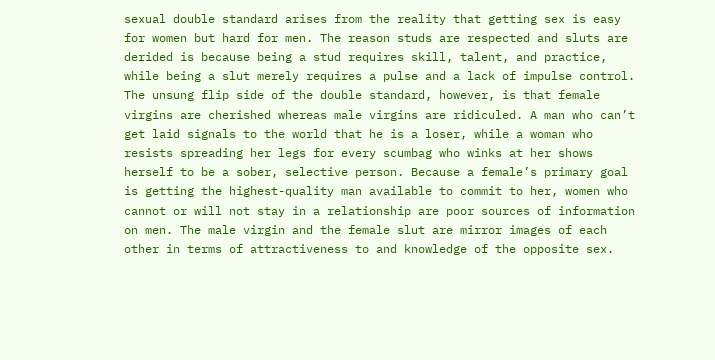sexual double standard arises from the reality that getting sex is easy for women but hard for men. The reason studs are respected and sluts are derided is because being a stud requires skill, talent, and practice, while being a slut merely requires a pulse and a lack of impulse control. The unsung flip side of the double standard, however, is that female virgins are cherished whereas male virgins are ridiculed. A man who can’t get laid signals to the world that he is a loser, while a woman who resists spreading her legs for every scumbag who winks at her shows herself to be a sober, selective person. Because a female’s primary goal is getting the highest-quality man available to commit to her, women who cannot or will not stay in a relationship are poor sources of information on men. The male virgin and the female slut are mirror images of each other in terms of attractiveness to and knowledge of the opposite sex.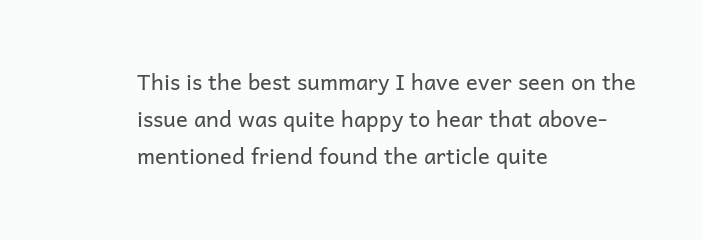This is the best summary I have ever seen on the issue and was quite happy to hear that above-mentioned friend found the article quite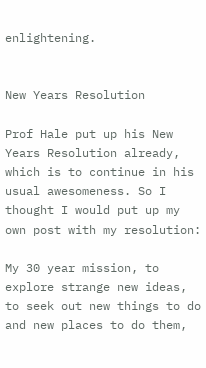enlightening.


New Years Resolution

Prof Hale put up his New Years Resolution already, which is to continue in his usual awesomeness. So I thought I would put up my own post with my resolution:

My 30 year mission, to explore strange new ideas, to seek out new things to do and new places to do them,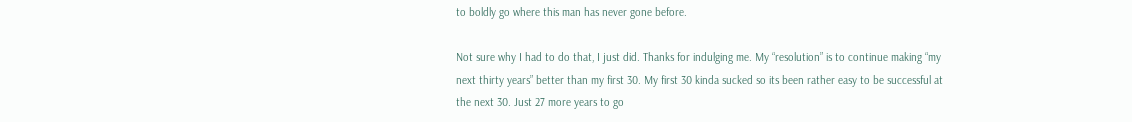to boldly go where this man has never gone before.

Not sure why I had to do that, I just did. Thanks for indulging me. My “resolution” is to continue making “my next thirty years” better than my first 30. My first 30 kinda sucked so its been rather easy to be successful at the next 30. Just 27 more years to go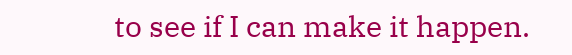to see if I can make it happen.